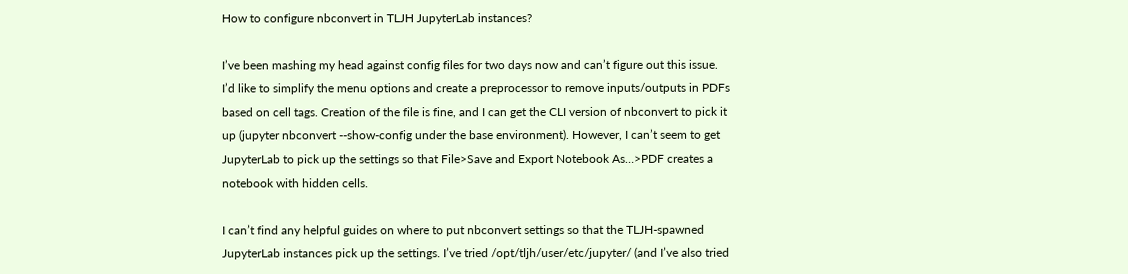How to configure nbconvert in TLJH JupyterLab instances?

I’ve been mashing my head against config files for two days now and can’t figure out this issue. I’d like to simplify the menu options and create a preprocessor to remove inputs/outputs in PDFs based on cell tags. Creation of the file is fine, and I can get the CLI version of nbconvert to pick it up (jupyter nbconvert --show-config under the base environment). However, I can’t seem to get JupyterLab to pick up the settings so that File>Save and Export Notebook As…>PDF creates a notebook with hidden cells.

I can’t find any helpful guides on where to put nbconvert settings so that the TLJH-spawned JupyterLab instances pick up the settings. I’ve tried /opt/tljh/user/etc/jupyter/ (and I’ve also tried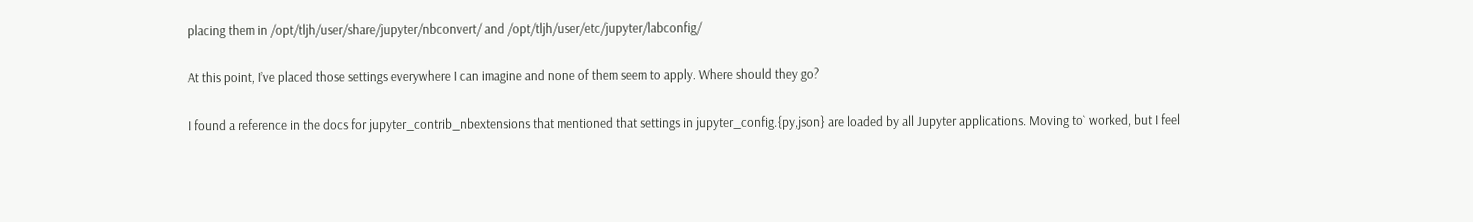placing them in /opt/tljh/user/share/jupyter/nbconvert/ and /opt/tljh/user/etc/jupyter/labconfig/

At this point, I’ve placed those settings everywhere I can imagine and none of them seem to apply. Where should they go?

I found a reference in the docs for jupyter_contrib_nbextensions that mentioned that settings in jupyter_config.{py,json} are loaded by all Jupyter applications. Moving to` worked, but I feel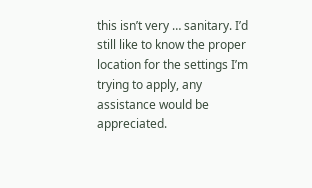this isn’t very … sanitary. I’d still like to know the proper location for the settings I’m trying to apply, any assistance would be appreciated.